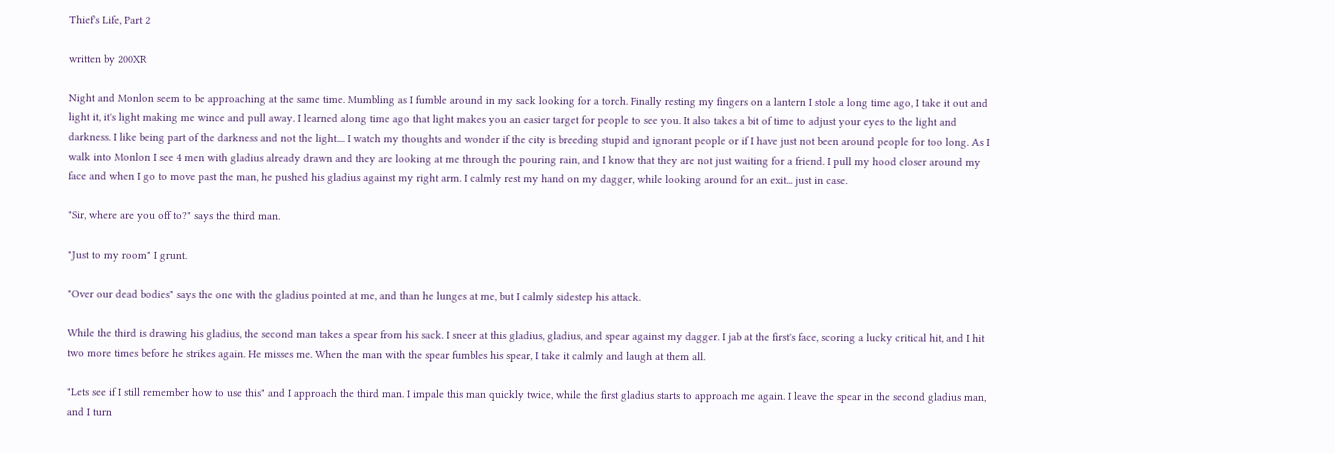Thief's Life, Part 2

written by 200XR

Night and Monlon seem to be approaching at the same time. Mumbling as I fumble around in my sack looking for a torch. Finally resting my fingers on a lantern I stole a long time ago, I take it out and light it, it's light making me wince and pull away. I learned along time ago that light makes you an easier target for people to see you. It also takes a bit of time to adjust your eyes to the light and darkness. I like being part of the darkness and not the light.... I watch my thoughts and wonder if the city is breeding stupid and ignorant people or if I have just not been around people for too long. As I walk into Monlon I see 4 men with gladius already drawn and they are looking at me through the pouring rain, and I know that they are not just waiting for a friend. I pull my hood closer around my face and when I go to move past the man, he pushed his gladius against my right arm. I calmly rest my hand on my dagger, while looking around for an exit... just in case.

"Sir, where are you off to?" says the third man.

"Just to my room" I grunt.

"Over our dead bodies" says the one with the gladius pointed at me, and than he lunges at me, but I calmly sidestep his attack.

While the third is drawing his gladius, the second man takes a spear from his sack. I sneer at this gladius, gladius, and spear against my dagger. I jab at the first's face, scoring a lucky critical hit, and I hit two more times before he strikes again. He misses me. When the man with the spear fumbles his spear, I take it calmly and laugh at them all.

"Lets see if I still remember how to use this" and I approach the third man. I impale this man quickly twice, while the first gladius starts to approach me again. I leave the spear in the second gladius man, and I turn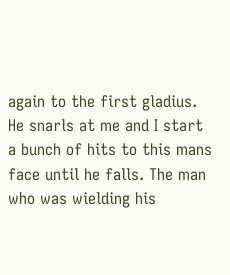again to the first gladius. He snarls at me and I start a bunch of hits to this mans face until he falls. The man who was wielding his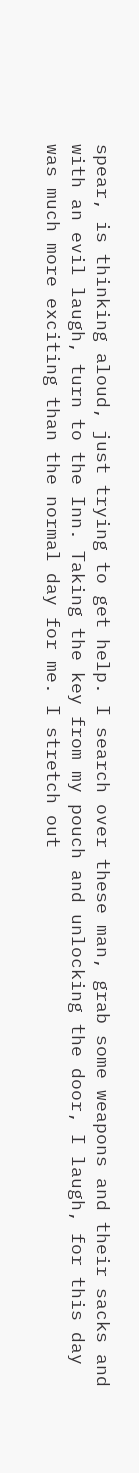spear, is thinking aloud, just trying to get help. I search over these man, grab some weapons and their sacks and with an evil laugh, turn to the Inn. Taking the key from my pouch and unlocking the door, I laugh, for this day was much more exciting than the normal day for me. I stretch out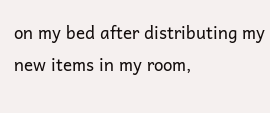on my bed after distributing my new items in my room,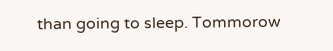than going to sleep. Tommorow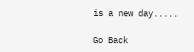is a new day.....

Go Back